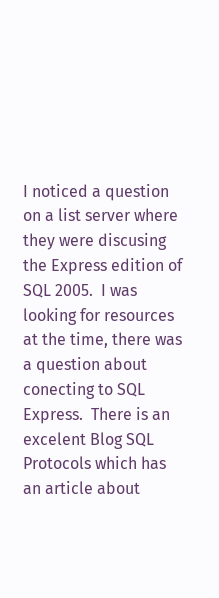I noticed a question on a list server where they were discusing the Express edition of SQL 2005.  I was looking for resources at the time, there was a question about conecting to SQL Express.  There is an excelent Blog SQL Protocols which has an article about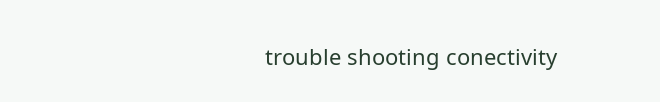trouble shooting conectivity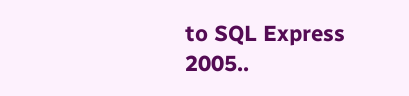to SQL Express 2005..